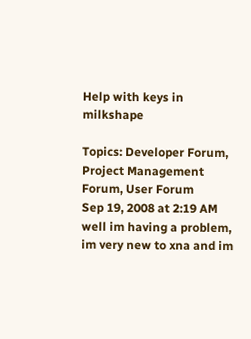Help with keys in milkshape

Topics: Developer Forum, Project Management Forum, User Forum
Sep 19, 2008 at 2:19 AM
well im having a problem, im very new to xna and im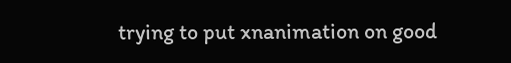trying to put xnanimation on good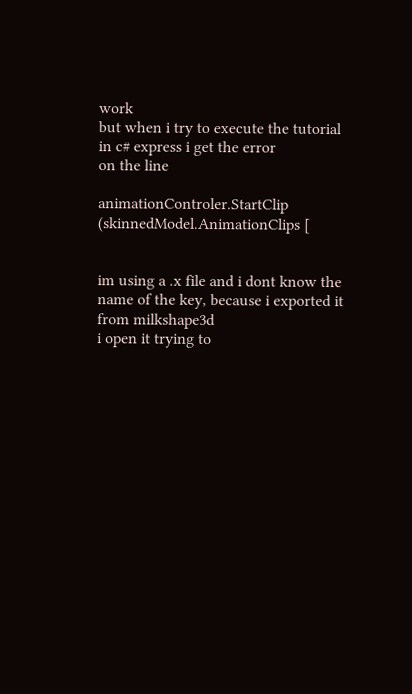work
but when i try to execute the tutorial in c# express i get the error
on the line

animationControler.StartClip (skinnedModel.AnimationClips [


im using a .x file and i dont know the name of the key, because i exported it from milkshape3d
i open it trying to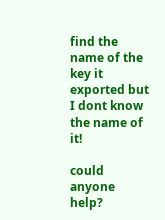find the name of the key it exported but I dont know the name of it!

could anyone help?